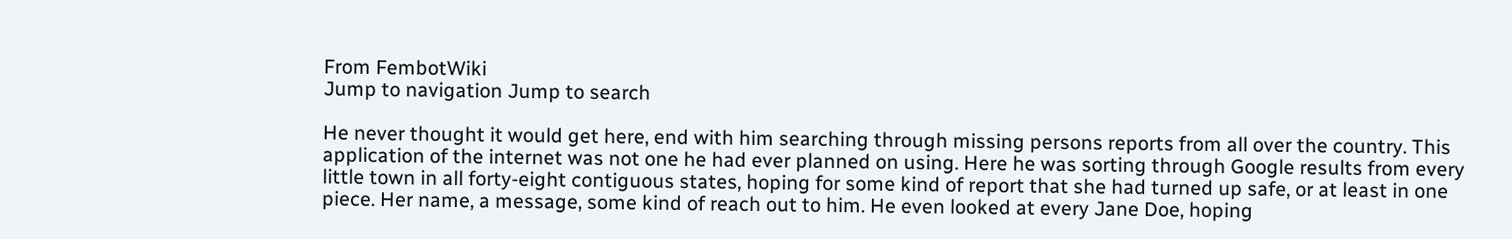From FembotWiki
Jump to navigation Jump to search

He never thought it would get here, end with him searching through missing persons reports from all over the country. This application of the internet was not one he had ever planned on using. Here he was sorting through Google results from every little town in all forty-eight contiguous states, hoping for some kind of report that she had turned up safe, or at least in one piece. Her name, a message, some kind of reach out to him. He even looked at every Jane Doe, hoping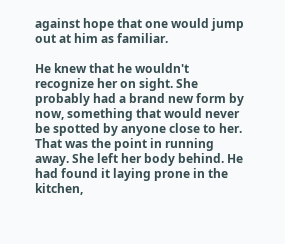against hope that one would jump out at him as familiar.

He knew that he wouldn't recognize her on sight. She probably had a brand new form by now, something that would never be spotted by anyone close to her. That was the point in running away. She left her body behind. He had found it laying prone in the kitchen,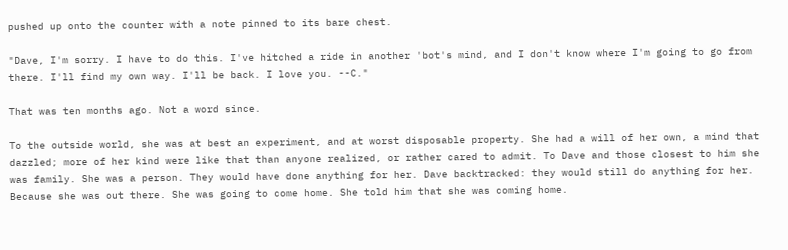pushed up onto the counter with a note pinned to its bare chest.

"Dave, I'm sorry. I have to do this. I've hitched a ride in another 'bot's mind, and I don't know where I'm going to go from there. I'll find my own way. I'll be back. I love you. --C."

That was ten months ago. Not a word since.

To the outside world, she was at best an experiment, and at worst disposable property. She had a will of her own, a mind that dazzled; more of her kind were like that than anyone realized, or rather cared to admit. To Dave and those closest to him she was family. She was a person. They would have done anything for her. Dave backtracked: they would still do anything for her. Because she was out there. She was going to come home. She told him that she was coming home.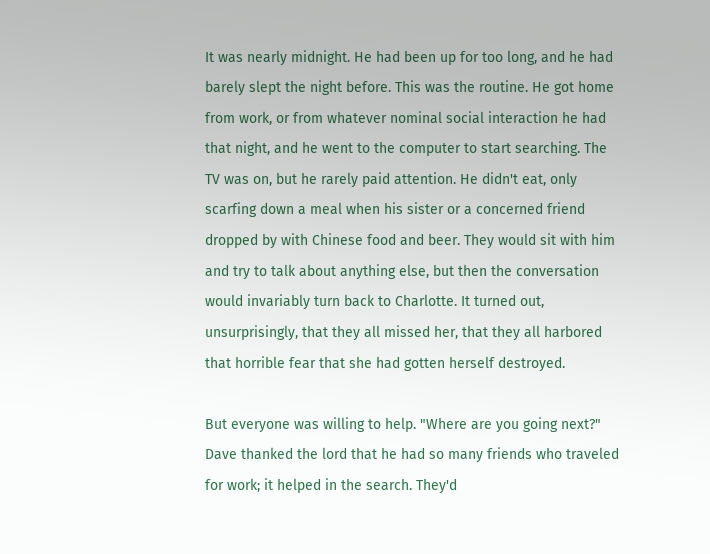It was nearly midnight. He had been up for too long, and he had barely slept the night before. This was the routine. He got home from work, or from whatever nominal social interaction he had that night, and he went to the computer to start searching. The TV was on, but he rarely paid attention. He didn't eat, only scarfing down a meal when his sister or a concerned friend dropped by with Chinese food and beer. They would sit with him and try to talk about anything else, but then the conversation would invariably turn back to Charlotte. It turned out, unsurprisingly, that they all missed her, that they all harbored that horrible fear that she had gotten herself destroyed.

But everyone was willing to help. "Where are you going next?" Dave thanked the lord that he had so many friends who traveled for work; it helped in the search. They'd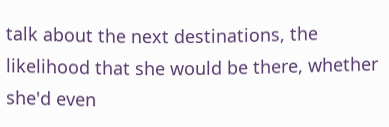talk about the next destinations, the likelihood that she would be there, whether she'd even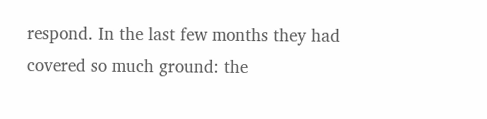respond. In the last few months they had covered so much ground: the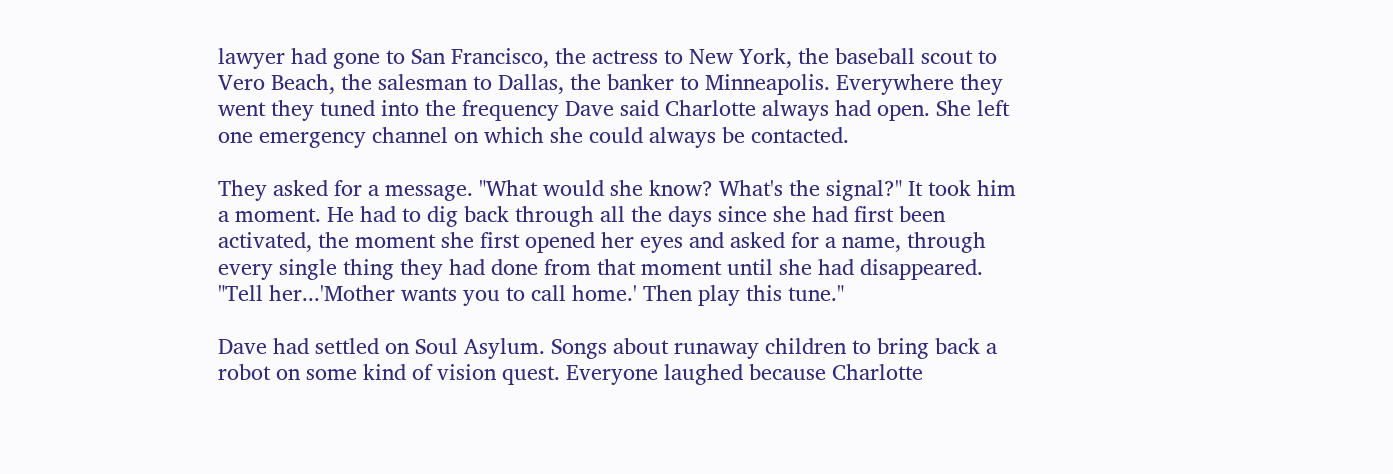lawyer had gone to San Francisco, the actress to New York, the baseball scout to Vero Beach, the salesman to Dallas, the banker to Minneapolis. Everywhere they went they tuned into the frequency Dave said Charlotte always had open. She left one emergency channel on which she could always be contacted.

They asked for a message. "What would she know? What's the signal?" It took him a moment. He had to dig back through all the days since she had first been activated, the moment she first opened her eyes and asked for a name, through every single thing they had done from that moment until she had disappeared. "Tell her...'Mother wants you to call home.' Then play this tune."

Dave had settled on Soul Asylum. Songs about runaway children to bring back a robot on some kind of vision quest. Everyone laughed because Charlotte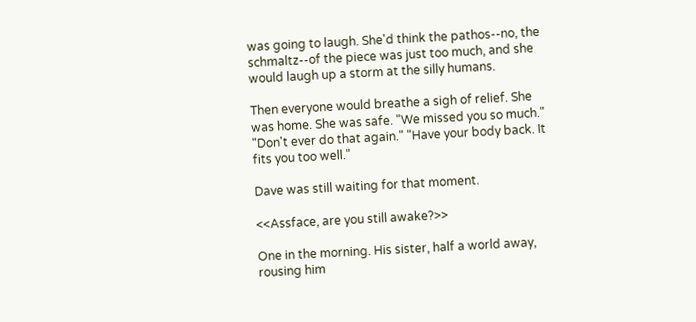was going to laugh. She'd think the pathos--no, the schmaltz--of the piece was just too much, and she would laugh up a storm at the silly humans.

Then everyone would breathe a sigh of relief. She was home. She was safe. "We missed you so much." "Don't ever do that again." "Have your body back. It fits you too well."

Dave was still waiting for that moment.

<<Assface, are you still awake?>>

One in the morning. His sister, half a world away, rousing him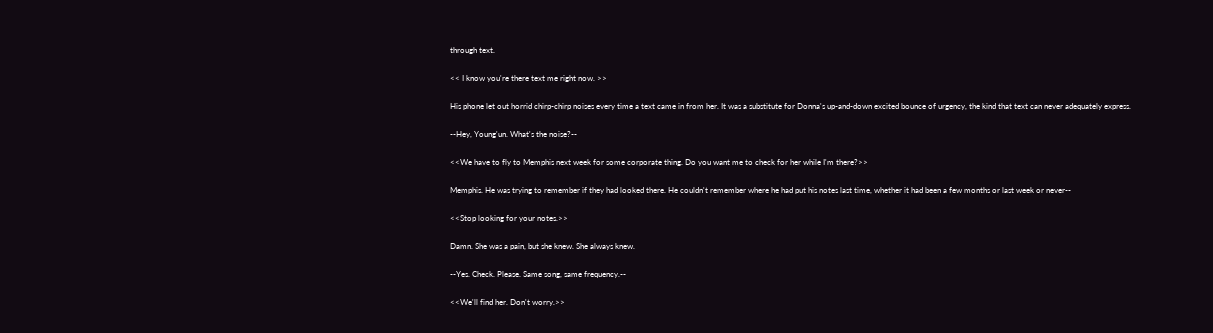through text.

<< I know you're there text me right now. >>

His phone let out horrid chirp-chirp noises every time a text came in from her. It was a substitute for Donna's up-and-down excited bounce of urgency, the kind that text can never adequately express.

--Hey, Young'un. What's the noise?--

<<We have to fly to Memphis next week for some corporate thing. Do you want me to check for her while I'm there?>>

Memphis. He was trying to remember if they had looked there. He couldn't remember where he had put his notes last time, whether it had been a few months or last week or never--

<<Stop looking for your notes.>>

Damn. She was a pain, but she knew. She always knew.

--Yes. Check. Please. Same song, same frequency.--

<<We'll find her. Don't worry.>>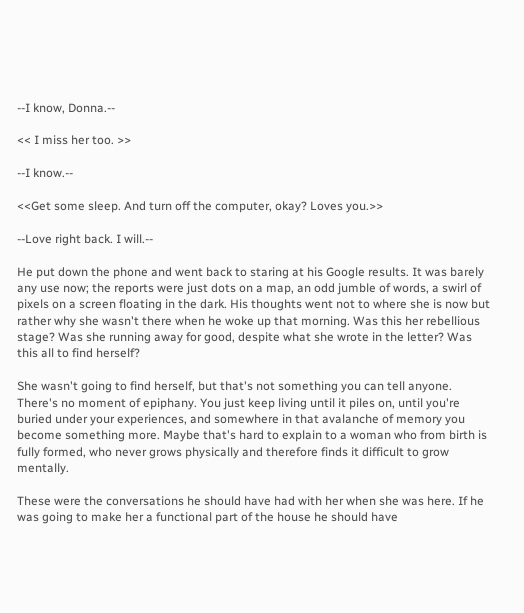--I know, Donna.--

<< I miss her too. >>

--I know.--

<<Get some sleep. And turn off the computer, okay? Loves you.>>

--Love right back. I will.--

He put down the phone and went back to staring at his Google results. It was barely any use now; the reports were just dots on a map, an odd jumble of words, a swirl of pixels on a screen floating in the dark. His thoughts went not to where she is now but rather why she wasn't there when he woke up that morning. Was this her rebellious stage? Was she running away for good, despite what she wrote in the letter? Was this all to find herself?

She wasn't going to find herself, but that's not something you can tell anyone. There's no moment of epiphany. You just keep living until it piles on, until you're buried under your experiences, and somewhere in that avalanche of memory you become something more. Maybe that's hard to explain to a woman who from birth is fully formed, who never grows physically and therefore finds it difficult to grow mentally.

These were the conversations he should have had with her when she was here. If he was going to make her a functional part of the house he should have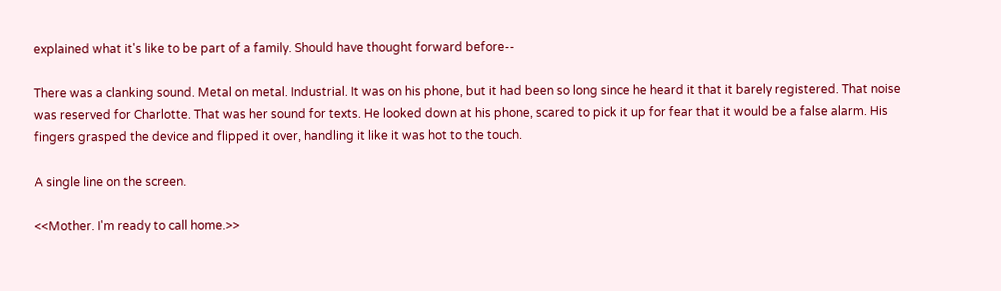explained what it's like to be part of a family. Should have thought forward before--

There was a clanking sound. Metal on metal. Industrial. It was on his phone, but it had been so long since he heard it that it barely registered. That noise was reserved for Charlotte. That was her sound for texts. He looked down at his phone, scared to pick it up for fear that it would be a false alarm. His fingers grasped the device and flipped it over, handling it like it was hot to the touch.

A single line on the screen.

<<Mother. I'm ready to call home.>>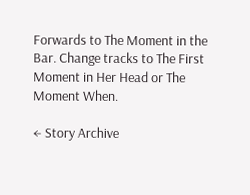Forwards to The Moment in the Bar. Change tracks to The First Moment in Her Head or The Moment When.

← Story Archive